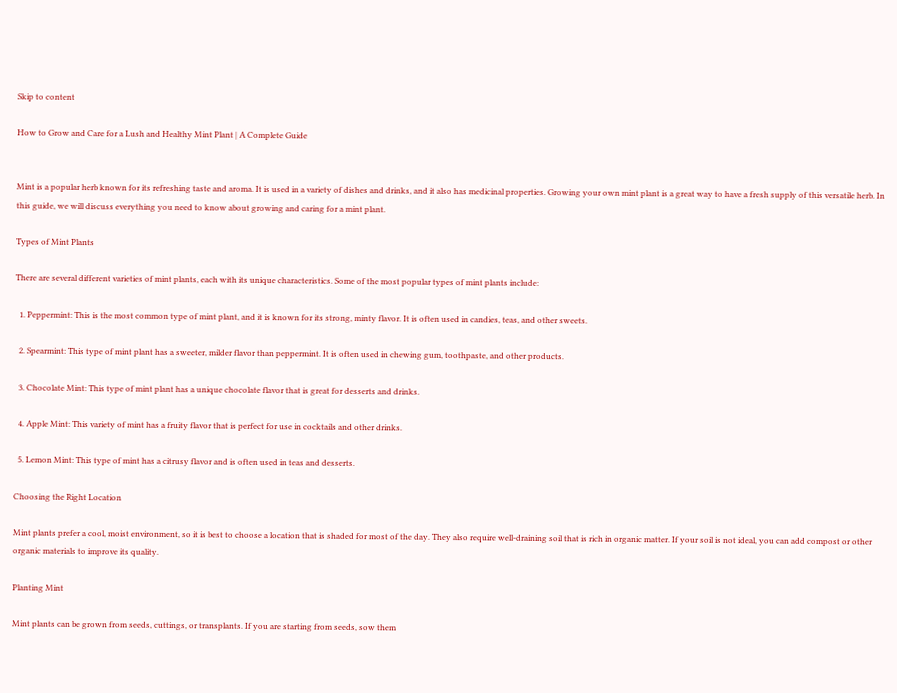Skip to content

How to Grow and Care for a Lush and Healthy Mint Plant | A Complete Guide


Mint is a popular herb known for its refreshing taste and aroma. It is used in a variety of dishes and drinks, and it also has medicinal properties. Growing your own mint plant is a great way to have a fresh supply of this versatile herb. In this guide, we will discuss everything you need to know about growing and caring for a mint plant.

Types of Mint Plants

There are several different varieties of mint plants, each with its unique characteristics. Some of the most popular types of mint plants include:

  1. Peppermint: This is the most common type of mint plant, and it is known for its strong, minty flavor. It is often used in candies, teas, and other sweets.

  2. Spearmint: This type of mint plant has a sweeter, milder flavor than peppermint. It is often used in chewing gum, toothpaste, and other products.

  3. Chocolate Mint: This type of mint plant has a unique chocolate flavor that is great for desserts and drinks.

  4. Apple Mint: This variety of mint has a fruity flavor that is perfect for use in cocktails and other drinks.

  5. Lemon Mint: This type of mint has a citrusy flavor and is often used in teas and desserts.

Choosing the Right Location

Mint plants prefer a cool, moist environment, so it is best to choose a location that is shaded for most of the day. They also require well-draining soil that is rich in organic matter. If your soil is not ideal, you can add compost or other organic materials to improve its quality.

Planting Mint

Mint plants can be grown from seeds, cuttings, or transplants. If you are starting from seeds, sow them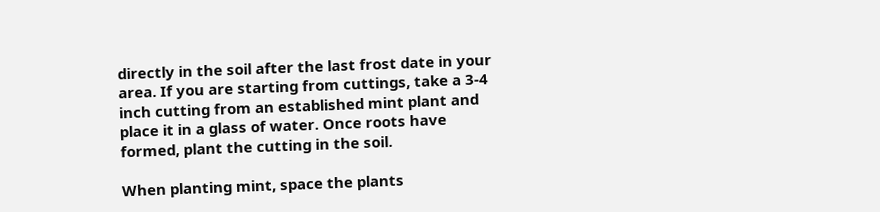directly in the soil after the last frost date in your area. If you are starting from cuttings, take a 3-4 inch cutting from an established mint plant and place it in a glass of water. Once roots have formed, plant the cutting in the soil.

When planting mint, space the plants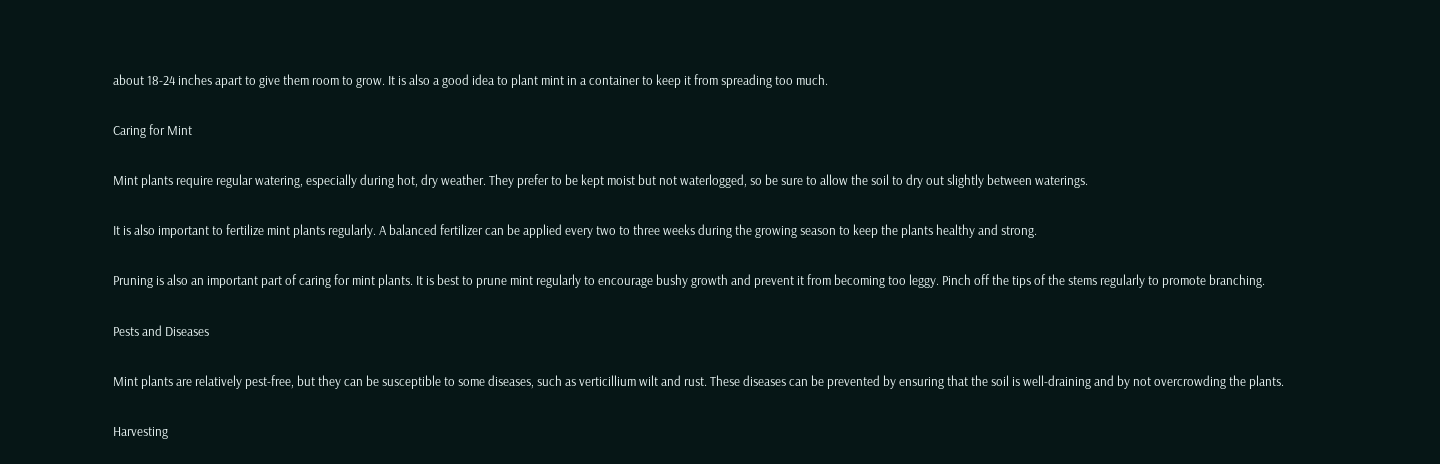about 18-24 inches apart to give them room to grow. It is also a good idea to plant mint in a container to keep it from spreading too much.

Caring for Mint

Mint plants require regular watering, especially during hot, dry weather. They prefer to be kept moist but not waterlogged, so be sure to allow the soil to dry out slightly between waterings.

It is also important to fertilize mint plants regularly. A balanced fertilizer can be applied every two to three weeks during the growing season to keep the plants healthy and strong.

Pruning is also an important part of caring for mint plants. It is best to prune mint regularly to encourage bushy growth and prevent it from becoming too leggy. Pinch off the tips of the stems regularly to promote branching.

Pests and Diseases

Mint plants are relatively pest-free, but they can be susceptible to some diseases, such as verticillium wilt and rust. These diseases can be prevented by ensuring that the soil is well-draining and by not overcrowding the plants.

Harvesting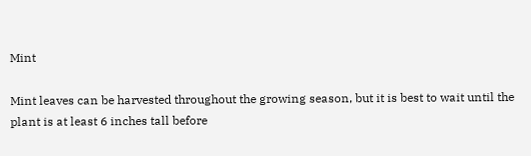Mint

Mint leaves can be harvested throughout the growing season, but it is best to wait until the plant is at least 6 inches tall before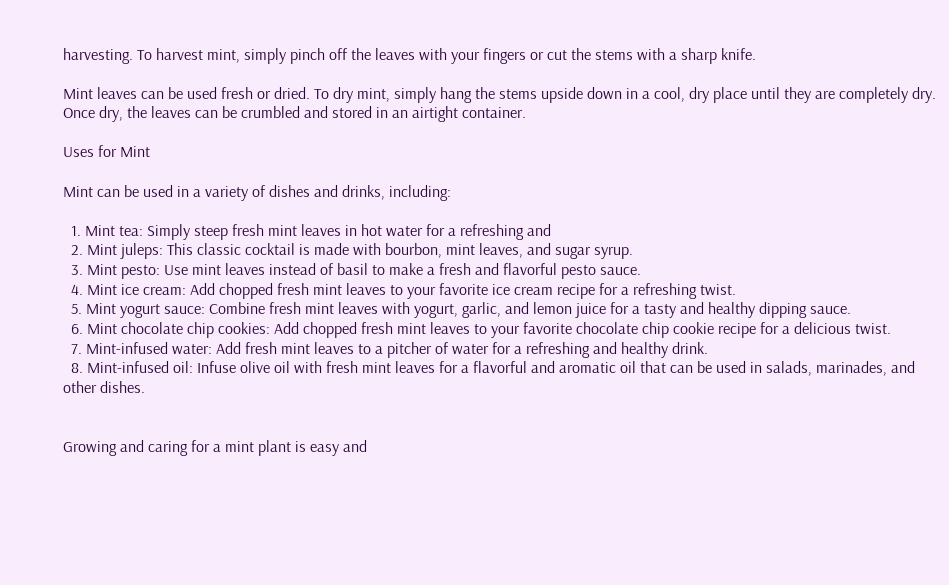harvesting. To harvest mint, simply pinch off the leaves with your fingers or cut the stems with a sharp knife.

Mint leaves can be used fresh or dried. To dry mint, simply hang the stems upside down in a cool, dry place until they are completely dry. Once dry, the leaves can be crumbled and stored in an airtight container.

Uses for Mint

Mint can be used in a variety of dishes and drinks, including:

  1. Mint tea: Simply steep fresh mint leaves in hot water for a refreshing and
  2. Mint juleps: This classic cocktail is made with bourbon, mint leaves, and sugar syrup.
  3. Mint pesto: Use mint leaves instead of basil to make a fresh and flavorful pesto sauce.
  4. Mint ice cream: Add chopped fresh mint leaves to your favorite ice cream recipe for a refreshing twist.
  5. Mint yogurt sauce: Combine fresh mint leaves with yogurt, garlic, and lemon juice for a tasty and healthy dipping sauce.
  6. Mint chocolate chip cookies: Add chopped fresh mint leaves to your favorite chocolate chip cookie recipe for a delicious twist.
  7. Mint-infused water: Add fresh mint leaves to a pitcher of water for a refreshing and healthy drink.
  8. Mint-infused oil: Infuse olive oil with fresh mint leaves for a flavorful and aromatic oil that can be used in salads, marinades, and other dishes.


Growing and caring for a mint plant is easy and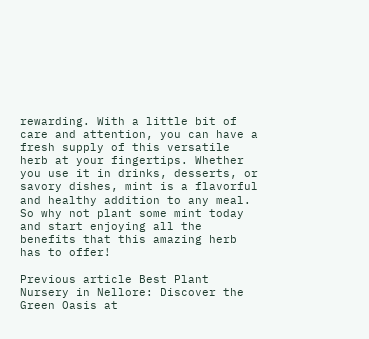rewarding. With a little bit of care and attention, you can have a fresh supply of this versatile herb at your fingertips. Whether you use it in drinks, desserts, or savory dishes, mint is a flavorful and healthy addition to any meal. So why not plant some mint today and start enjoying all the benefits that this amazing herb has to offer!

Previous article Best Plant Nursery in Nellore: Discover the Green Oasis at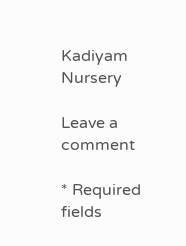Kadiyam Nursery

Leave a comment

* Required fields